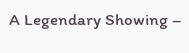A Legendary Showing –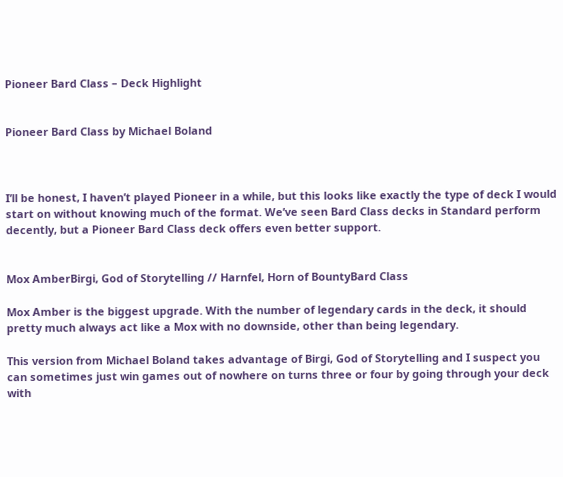Pioneer Bard Class – Deck Highlight


Pioneer Bard Class by Michael Boland



I’ll be honest, I haven’t played Pioneer in a while, but this looks like exactly the type of deck I would start on without knowing much of the format. We’ve seen Bard Class decks in Standard perform decently, but a Pioneer Bard Class deck offers even better support.


Mox AmberBirgi, God of Storytelling // Harnfel, Horn of BountyBard Class

Mox Amber is the biggest upgrade. With the number of legendary cards in the deck, it should pretty much always act like a Mox with no downside, other than being legendary.

This version from Michael Boland takes advantage of Birgi, God of Storytelling and I suspect you can sometimes just win games out of nowhere on turns three or four by going through your deck with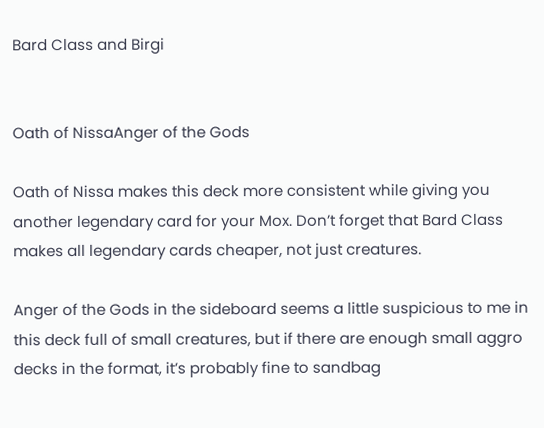Bard Class and Birgi


Oath of NissaAnger of the Gods

Oath of Nissa makes this deck more consistent while giving you another legendary card for your Mox. Don’t forget that Bard Class makes all legendary cards cheaper, not just creatures.

Anger of the Gods in the sideboard seems a little suspicious to me in this deck full of small creatures, but if there are enough small aggro decks in the format, it’s probably fine to sandbag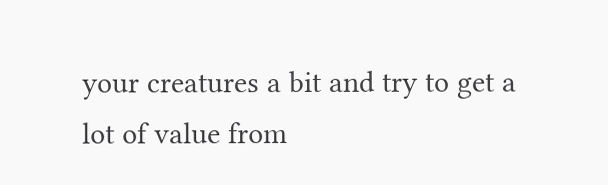your creatures a bit and try to get a lot of value from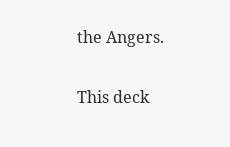the Angers.

This deck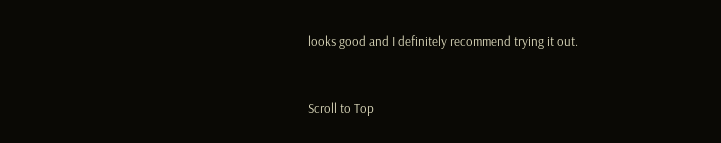looks good and I definitely recommend trying it out.


Scroll to Top